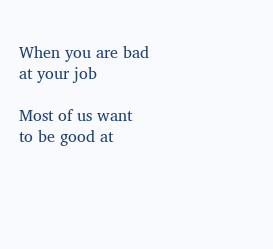When you are bad at your job

Most of us want to be good at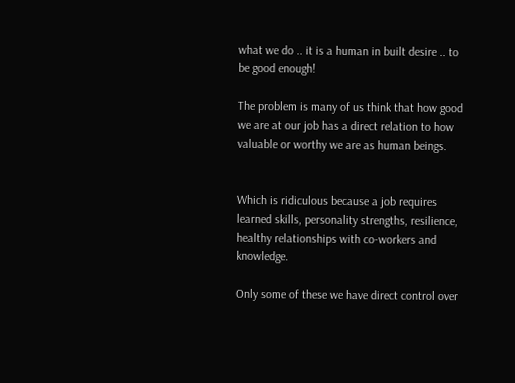what we do .. it is a human in built desire .. to be good enough!

The problem is many of us think that how good we are at our job has a direct relation to how valuable or worthy we are as human beings.


Which is ridiculous because a job requires learned skills, personality strengths, resilience, healthy relationships with co-workers and knowledge.

Only some of these we have direct control over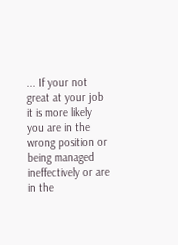... If your not great at your job it is more likely you are in the wrong position or being managed ineffectively or are in the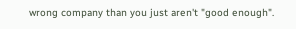wrong company than you just aren't "good enough".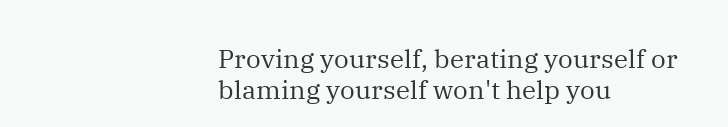Proving yourself, berating yourself or blaming yourself won't help you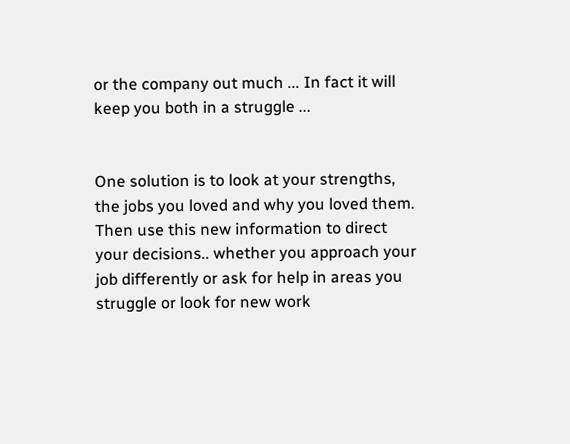or the company out much ... In fact it will keep you both in a struggle ...


One solution is to look at your strengths, the jobs you loved and why you loved them. Then use this new information to direct your decisions.. whether you approach your job differently or ask for help in areas you struggle or look for new work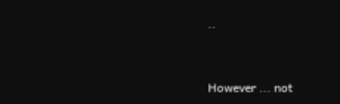..


However ... not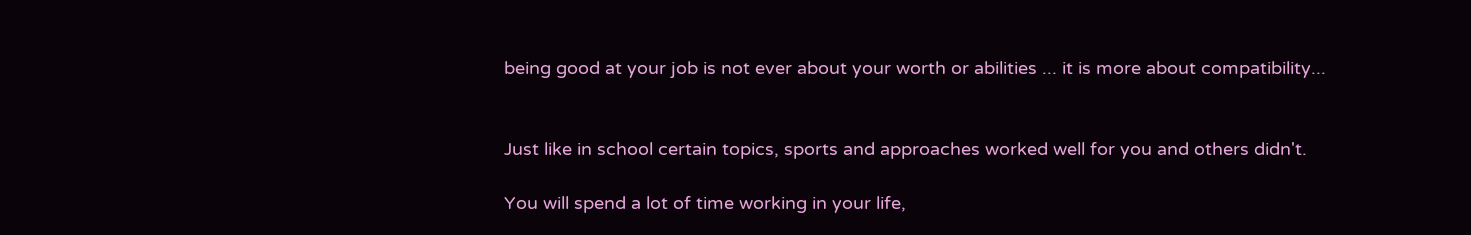being good at your job is not ever about your worth or abilities ... it is more about compatibility...


Just like in school certain topics, sports and approaches worked well for you and others didn't.

You will spend a lot of time working in your life,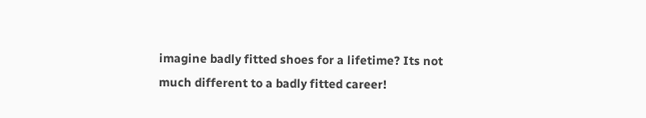imagine badly fitted shoes for a lifetime? Its not much different to a badly fitted career!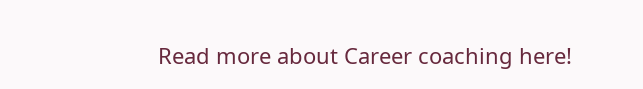Read more about Career coaching here!